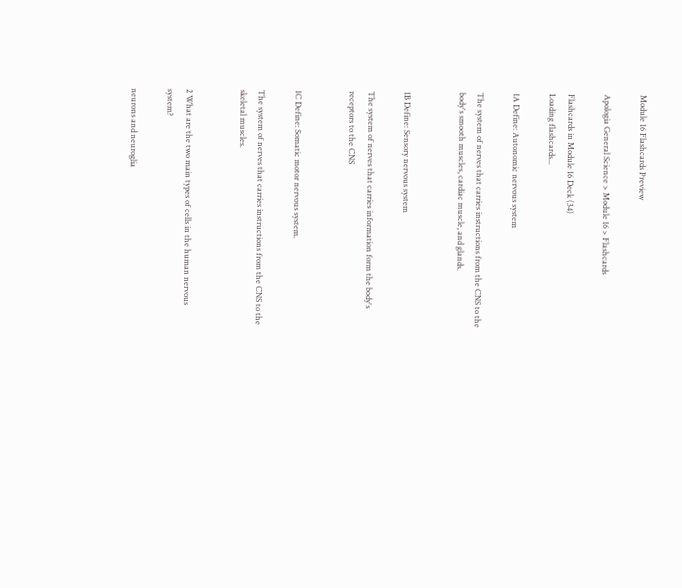Module 16 Flashcards Preview

Apologia General Science > Module 16 > Flashcards

Flashcards in Module 16 Deck (34)
Loading flashcards...

1A Define: Autonomic nervous system

The system of nerves that carries instructions from the CNS to the body's smooth muscles, cardiac muscle, and glands.


1B Define: Sensory nervous system

The system of nerves that carries information form the body's receptors to the CNS


1C Define: Somatic motor nervous system.

The system of nerves that carries instructions from the CNS to the skeletal muscles.


2 What are the two main types of cells in the human nervous system?

neurons and neuroglia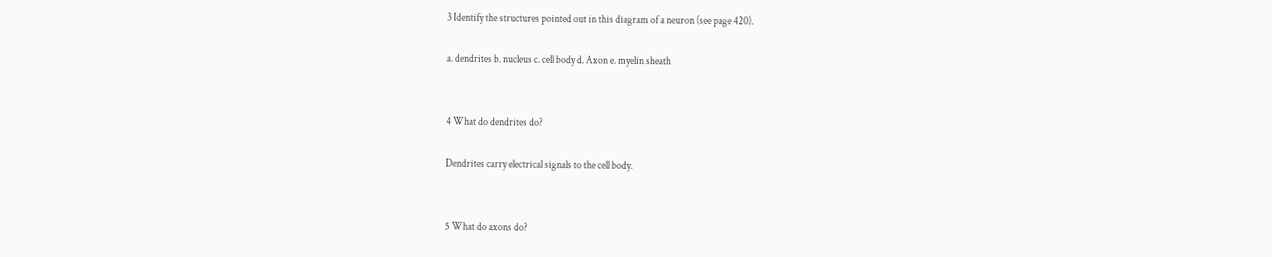3 Identify the structures pointed out in this diagram of a neuron (see page 420).

a. dendrites b. nucleus c. cell body d. Axon e. myelin sheath


4 What do dendrites do?

Dendrites carry electrical signals to the cell body.


5 What do axons do?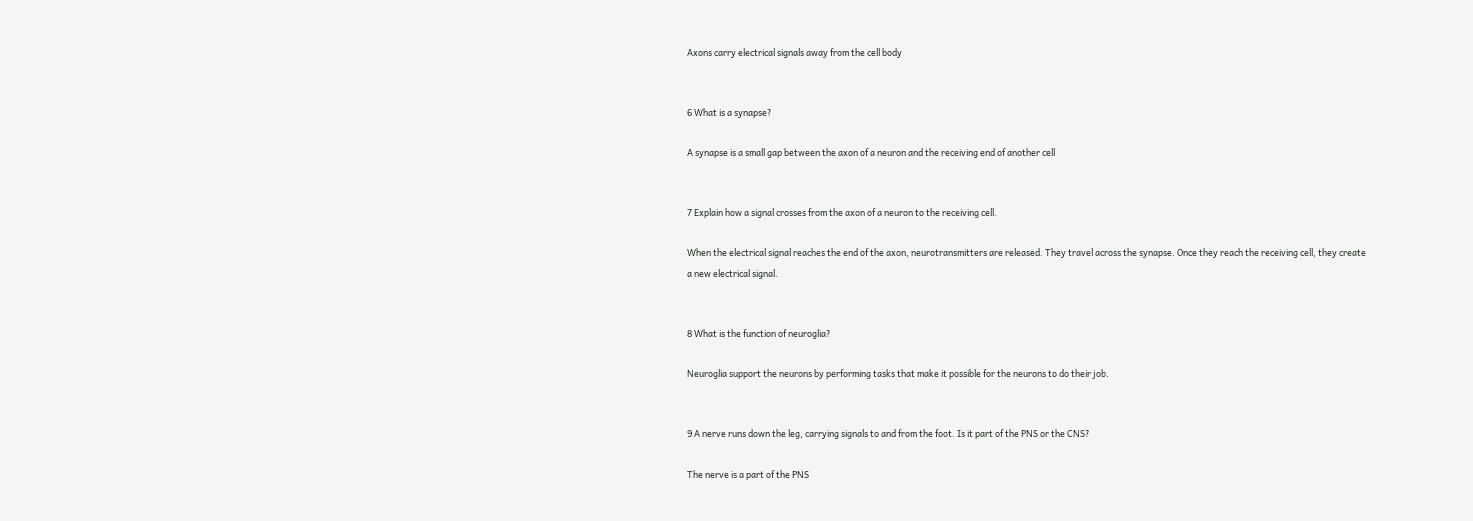Axons carry electrical signals away from the cell body


6 What is a synapse?

A synapse is a small gap between the axon of a neuron and the receiving end of another cell


7 Explain how a signal crosses from the axon of a neuron to the receiving cell.

When the electrical signal reaches the end of the axon, neurotransmitters are released. They travel across the synapse. Once they reach the receiving cell, they create a new electrical signal.


8 What is the function of neuroglia?

Neuroglia support the neurons by performing tasks that make it possible for the neurons to do their job.


9 A nerve runs down the leg, carrying signals to and from the foot. Is it part of the PNS or the CNS?

The nerve is a part of the PNS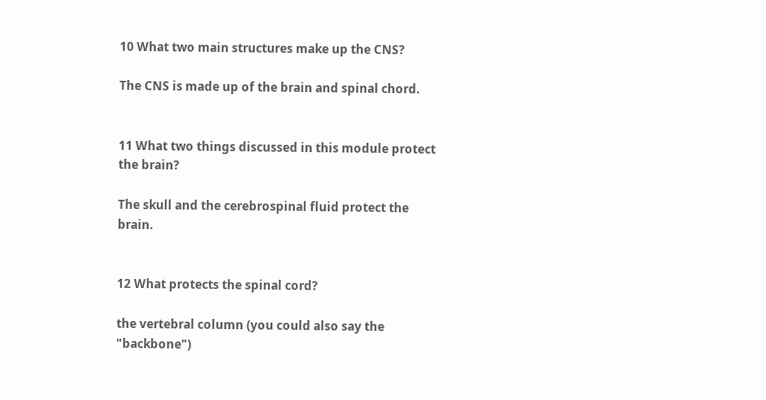10 What two main structures make up the CNS?

The CNS is made up of the brain and spinal chord.


11 What two things discussed in this module protect the brain?

The skull and the cerebrospinal fluid protect the brain.


12 What protects the spinal cord?

the vertebral column (you could also say the "backbone")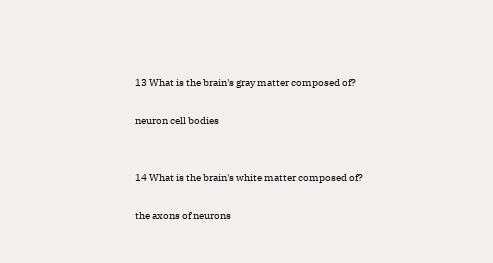13 What is the brain's gray matter composed of?

neuron cell bodies


14 What is the brain's white matter composed of?

the axons of neurons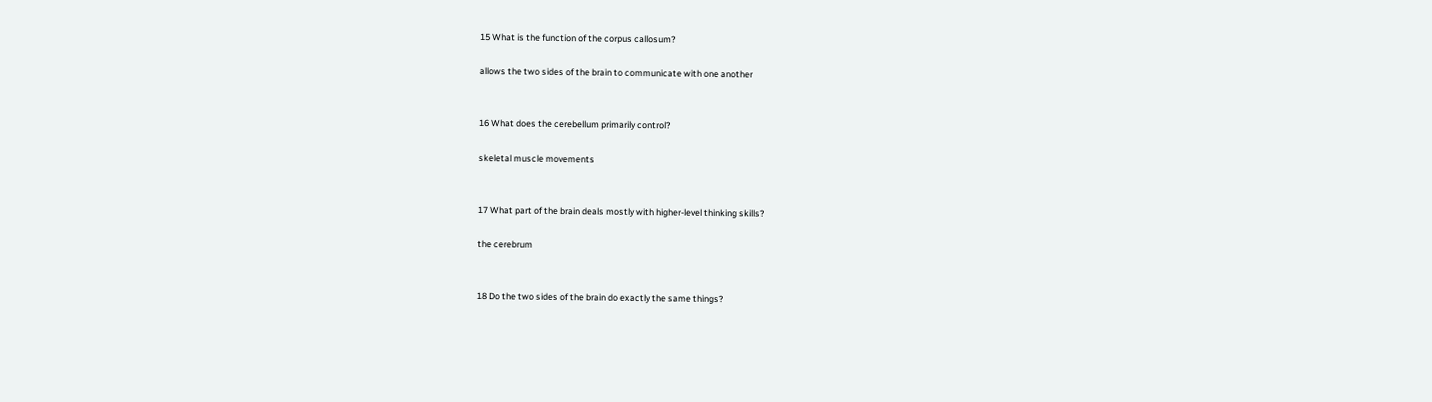15 What is the function of the corpus callosum?

allows the two sides of the brain to communicate with one another


16 What does the cerebellum primarily control?

skeletal muscle movements


17 What part of the brain deals mostly with higher-level thinking skills?

the cerebrum


18 Do the two sides of the brain do exactly the same things?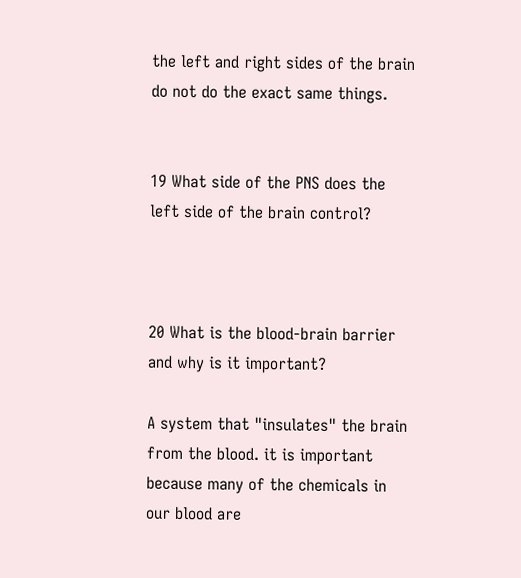the left and right sides of the brain do not do the exact same things.


19 What side of the PNS does the left side of the brain control?



20 What is the blood-brain barrier and why is it important?

A system that "insulates" the brain from the blood. it is important because many of the chemicals in our blood are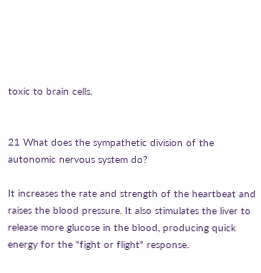toxic to brain cells.


21 What does the sympathetic division of the autonomic nervous system do?

It increases the rate and strength of the heartbeat and raises the blood pressure. It also stimulates the liver to release more glucose in the blood, producing quick energy for the "fight or flight" response.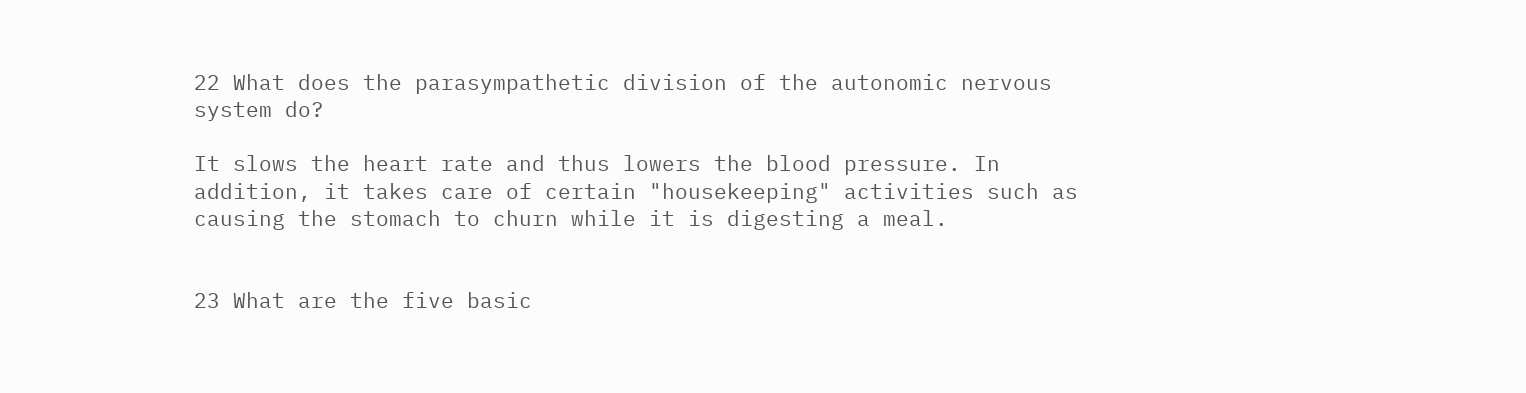22 What does the parasympathetic division of the autonomic nervous system do?

It slows the heart rate and thus lowers the blood pressure. In addition, it takes care of certain "housekeeping" activities such as causing the stomach to churn while it is digesting a meal.


23 What are the five basic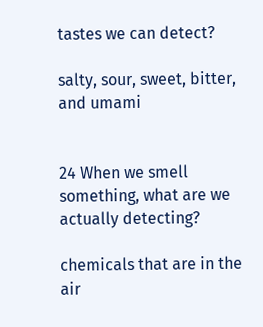tastes we can detect?

salty, sour, sweet, bitter, and umami


24 When we smell something, what are we actually detecting?

chemicals that are in the air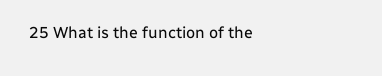25 What is the function of the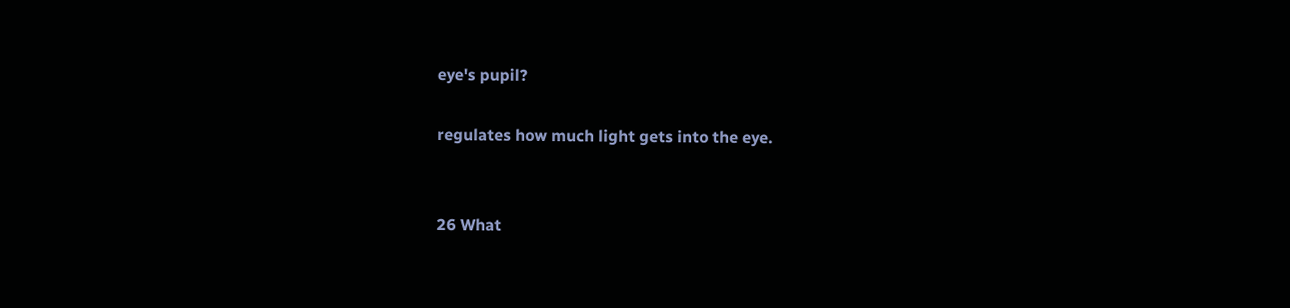eye's pupil?

regulates how much light gets into the eye.


26 What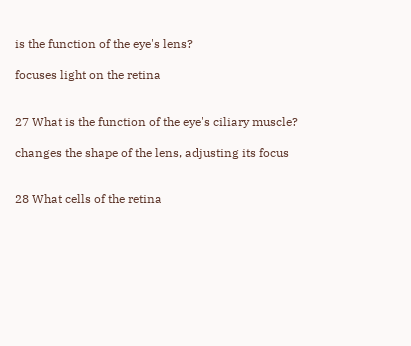is the function of the eye's lens?

focuses light on the retina


27 What is the function of the eye's ciliary muscle?

changes the shape of the lens, adjusting its focus


28 What cells of the retina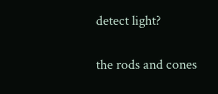detect light?

the rods and cones